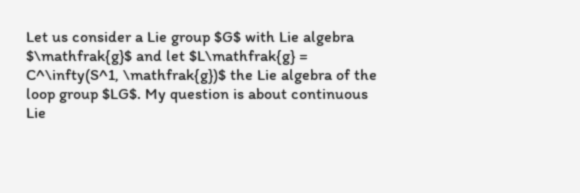Let us consider a Lie group $G$ with Lie algebra $\mathfrak{g}$ and let $L\mathfrak{g} = C^\infty(S^1, \mathfrak{g})$ the Lie algebra of the loop group $LG$. My question is about continuous Lie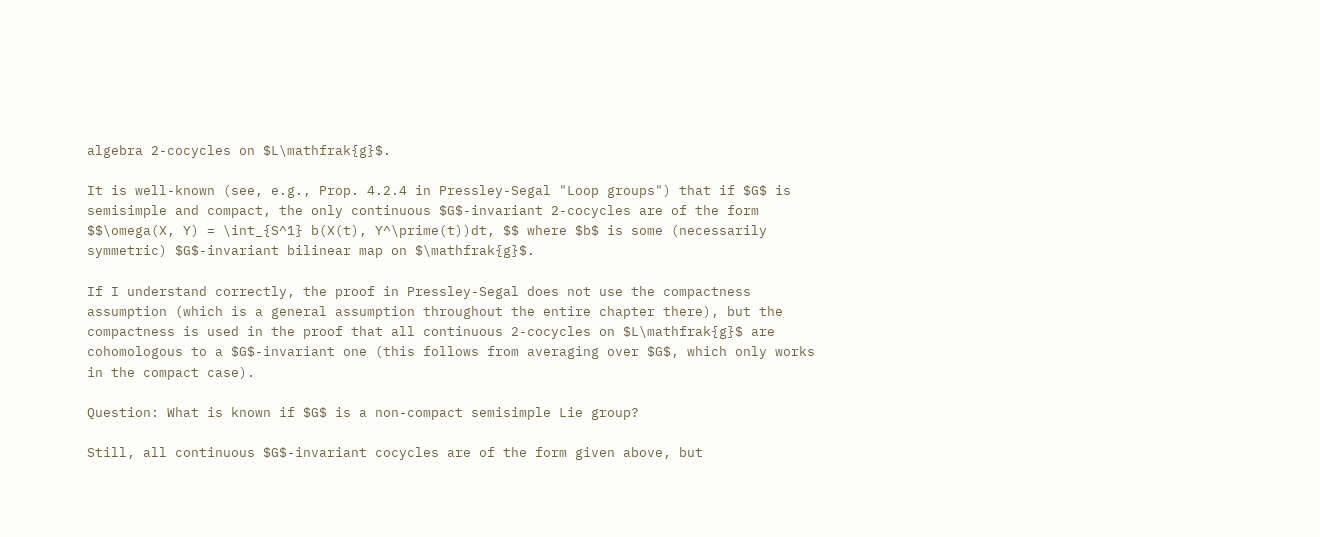algebra 2-cocycles on $L\mathfrak{g}$.

It is well-known (see, e.g., Prop. 4.2.4 in Pressley-Segal "Loop groups") that if $G$ is semisimple and compact, the only continuous $G$-invariant 2-cocycles are of the form $$\omega(X, Y) = \int_{S^1} b(X(t), Y^\prime(t))dt, $$ where $b$ is some (necessarily symmetric) $G$-invariant bilinear map on $\mathfrak{g}$.

If I understand correctly, the proof in Pressley-Segal does not use the compactness assumption (which is a general assumption throughout the entire chapter there), but the compactness is used in the proof that all continuous 2-cocycles on $L\mathfrak{g}$ are cohomologous to a $G$-invariant one (this follows from averaging over $G$, which only works in the compact case).

Question: What is known if $G$ is a non-compact semisimple Lie group?

Still, all continuous $G$-invariant cocycles are of the form given above, but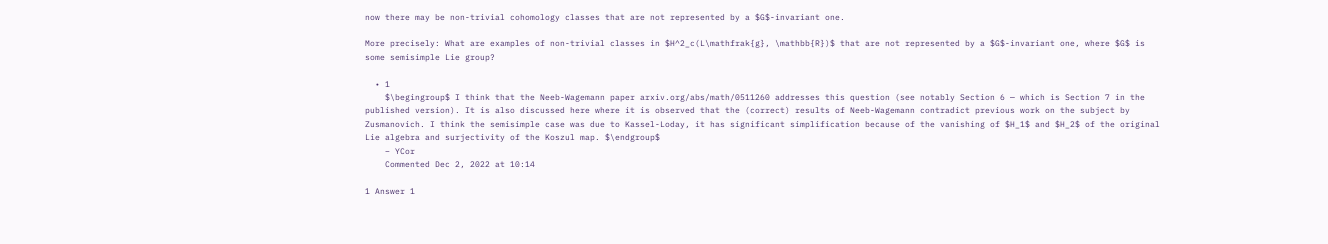now there may be non-trivial cohomology classes that are not represented by a $G$-invariant one.

More precisely: What are examples of non-trivial classes in $H^2_c(L\mathfrak{g}, \mathbb{R})$ that are not represented by a $G$-invariant one, where $G$ is some semisimple Lie group?

  • 1
    $\begingroup$ I think that the Neeb-Wagemann paper arxiv.org/abs/math/0511260 addresses this question (see notably Section 6 — which is Section 7 in the published version). It is also discussed here where it is observed that the (correct) results of Neeb-Wagemann contradict previous work on the subject by Zusmanovich. I think the semisimple case was due to Kassel-Loday, it has significant simplification because of the vanishing of $H_1$ and $H_2$ of the original Lie algebra and surjectivity of the Koszul map. $\endgroup$
    – YCor
    Commented Dec 2, 2022 at 10:14

1 Answer 1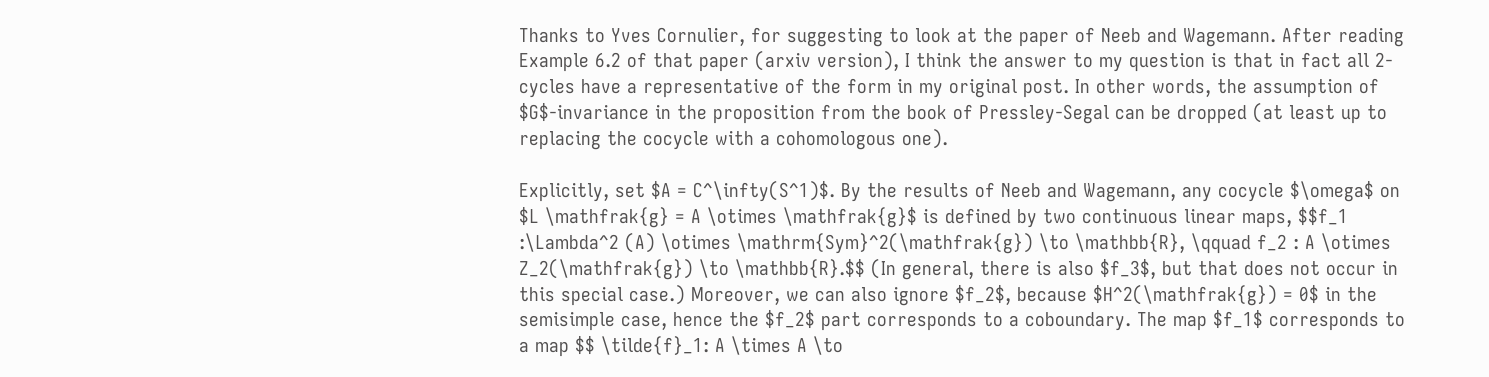Thanks to Yves Cornulier, for suggesting to look at the paper of Neeb and Wagemann. After reading Example 6.2 of that paper (arxiv version), I think the answer to my question is that in fact all 2-cycles have a representative of the form in my original post. In other words, the assumption of $G$-invariance in the proposition from the book of Pressley-Segal can be dropped (at least up to replacing the cocycle with a cohomologous one).

Explicitly, set $A = C^\infty(S^1)$. By the results of Neeb and Wagemann, any cocycle $\omega$ on $L \mathfrak{g} = A \otimes \mathfrak{g}$ is defined by two continuous linear maps, $$f_1 :\Lambda^2 (A) \otimes \mathrm{Sym}^2(\mathfrak{g}) \to \mathbb{R}, \qquad f_2 : A \otimes Z_2(\mathfrak{g}) \to \mathbb{R}.$$ (In general, there is also $f_3$, but that does not occur in this special case.) Moreover, we can also ignore $f_2$, because $H^2(\mathfrak{g}) = 0$ in the semisimple case, hence the $f_2$ part corresponds to a coboundary. The map $f_1$ corresponds to a map $$ \tilde{f}_1: A \times A \to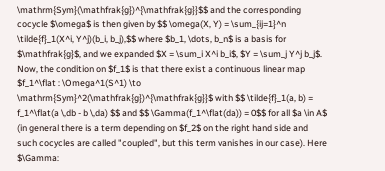\mathrm{Sym}(\mathfrak{g})^{\mathfrak{g}}$$ and the corresponding cocycle $\omega$ is then given by $$ \omega(X, Y) = \sum_{ij=1}^n \tilde{f}_1(X^i, Y^j)(b_i, b_j),$$ where $b_1, \dots, b_n$ is a basis for $\mathfrak{g}$, and we expanded $X = \sum_i X^i b_i$, $Y = \sum_j Y^j b_j$. Now, the condition on $f_1$ is that there exist a continuous linear map $f_1^\flat : \Omega^1(S^1) \to \mathrm{Sym}^2(\mathfrak{g})^{\mathfrak{g}}$ with $$ \tilde{f}_1(a, b) = f_1^\flat(a \,db - b \,da) $$ and $$ \Gamma(f_1^\flat(da)) = 0$$ for all $a \in A$ (in general there is a term depending on $f_2$ on the right hand side and such cocycles are called "coupled", but this term vanishes in our case). Here $\Gamma: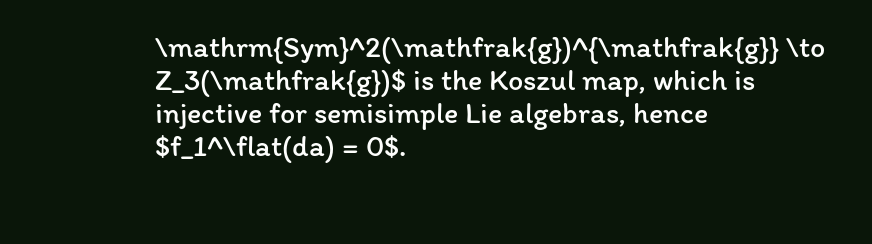\mathrm{Sym}^2(\mathfrak{g})^{\mathfrak{g}} \to Z_3(\mathfrak{g})$ is the Koszul map, which is injective for semisimple Lie algebras, hence $f_1^\flat(da) = 0$.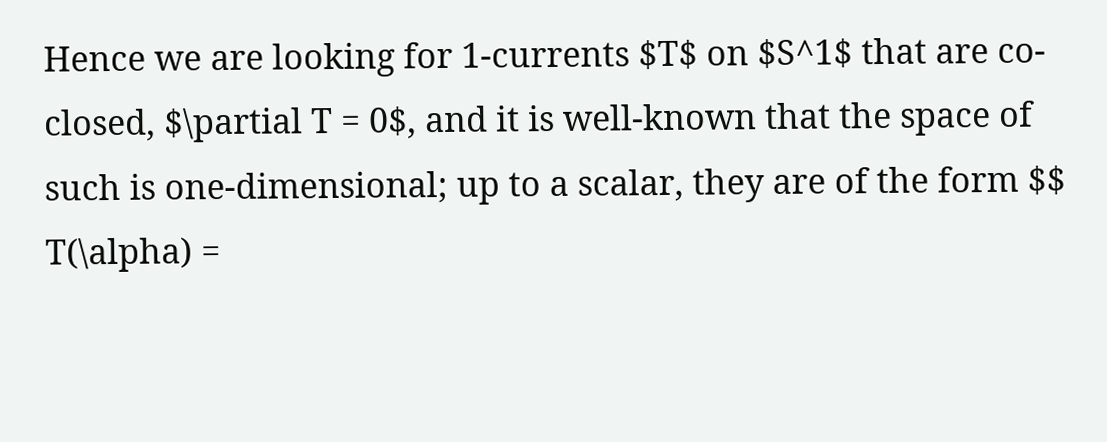Hence we are looking for 1-currents $T$ on $S^1$ that are co-closed, $\partial T = 0$, and it is well-known that the space of such is one-dimensional; up to a scalar, they are of the form $$ T(\alpha) =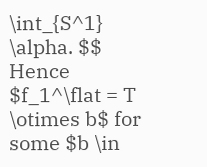\int_{S^1} \alpha. $$ Hence $f_1^\flat = T \otimes b$ for some $b \in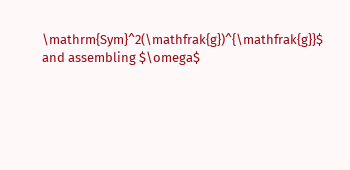\mathrm{Sym}^2(\mathfrak{g})^{\mathfrak{g}}$ and assembling $\omega$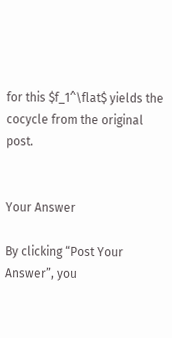for this $f_1^\flat$ yields the cocycle from the original post.


Your Answer

By clicking “Post Your Answer”, you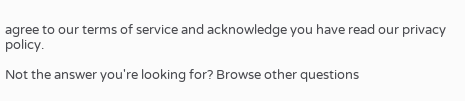agree to our terms of service and acknowledge you have read our privacy policy.

Not the answer you're looking for? Browse other questions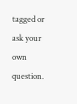tagged or ask your own question.